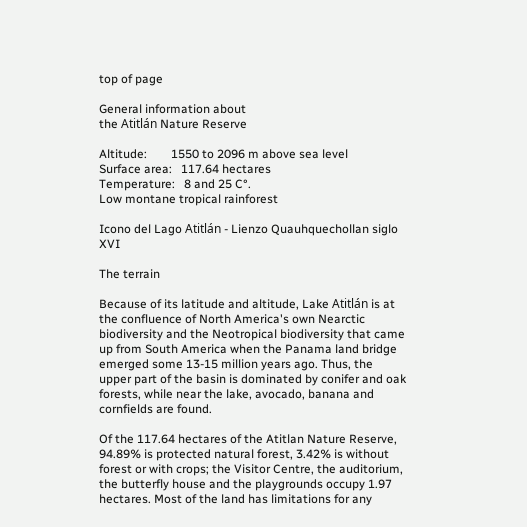top of page

General information about
the Atitlán Nature Reserve

Altitude:        1550 to 2096 m above sea level
Surface area:   117.64 hectares
Temperature:   8 and 25 C°.
Low montane tropical rainforest

Icono del Lago Atitlán - Lienzo Quauhquechollan siglo XVI

The terrain

Because of its latitude and altitude, Lake Atitlán is at the confluence of North America's own Nearctic biodiversity and the Neotropical biodiversity that came up from South America when the Panama land bridge emerged some 13-15 million years ago. Thus, the upper part of the basin is dominated by conifer and oak forests, while near the lake, avocado, banana and cornfields are found.

Of the 117.64 hectares of the Atitlan Nature Reserve, 94.89% is protected natural forest, 3.42% is without forest or with crops; the Visitor Centre, the auditorium, the butterfly house and the playgrounds occupy 1.97 hectares. Most of the land has limitations for any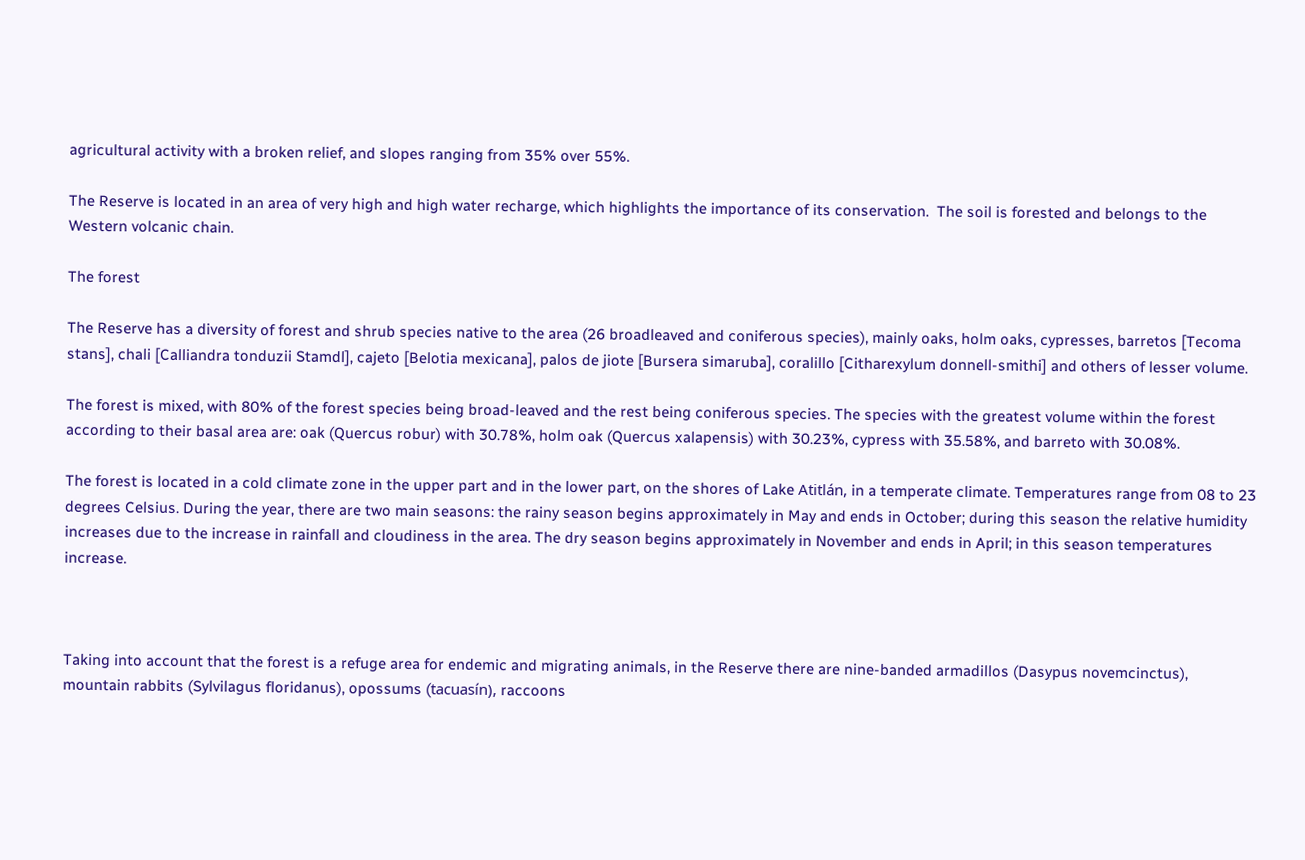agricultural activity with a broken relief, and slopes ranging from 35% over 55%.

The Reserve is located in an area of very high and high water recharge, which highlights the importance of its conservation.  The soil is forested and belongs to the Western volcanic chain.

The forest

The Reserve has a diversity of forest and shrub species native to the area (26 broadleaved and coniferous species), mainly oaks, holm oaks, cypresses, barretos [Tecoma stans], chali [Calliandra tonduzii Stamdl], cajeto [Belotia mexicana], palos de jiote [Bursera simaruba], coralillo [Citharexylum donnell-smithi] and others of lesser volume.

The forest is mixed, with 80% of the forest species being broad-leaved and the rest being coniferous species. The species with the greatest volume within the forest according to their basal area are: oak (Quercus robur) with 30.78%, holm oak (Quercus xalapensis) with 30.23%, cypress with 35.58%, and barreto with 30.08%.

The forest is located in a cold climate zone in the upper part and in the lower part, on the shores of Lake Atitlán, in a temperate climate. Temperatures range from 08 to 23 degrees Celsius. During the year, there are two main seasons: the rainy season begins approximately in May and ends in October; during this season the relative humidity increases due to the increase in rainfall and cloudiness in the area. The dry season begins approximately in November and ends in April; in this season temperatures increase.



Taking into account that the forest is a refuge area for endemic and migrating animals, in the Reserve there are nine-banded armadillos (Dasypus novemcinctus), mountain rabbits (Sylvilagus floridanus), opossums (tacuasín), raccoons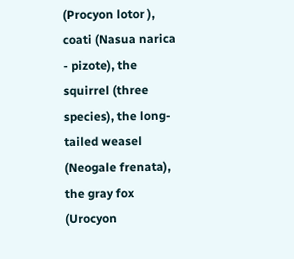(Procyon lotor ), coati (Nasua narica - pizote), the squirrel (three species), the long-tailed weasel (Neogale frenata), the gray fox (Urocyon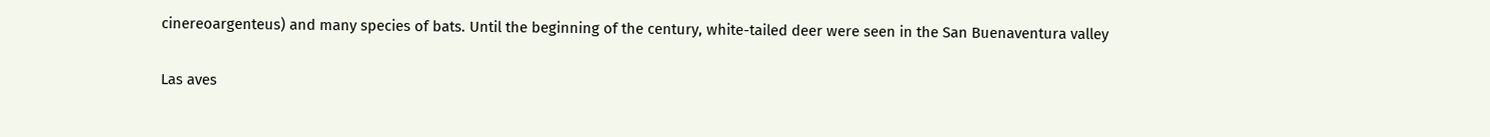cinereoargenteus) and many species of bats. Until the beginning of the century, white-tailed deer were seen in the San Buenaventura valley

Las aves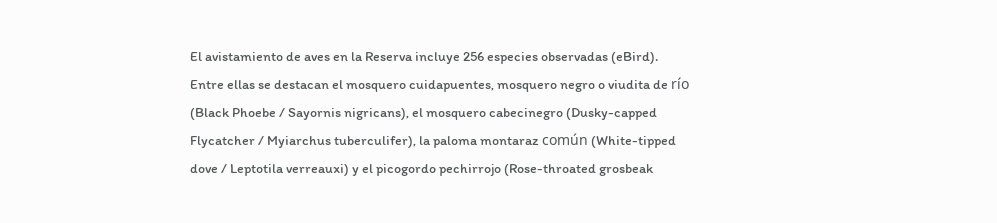El avistamiento de aves en la Reserva incluye 256 especies observadas (eBird). Entre ellas se destacan el mosquero cuidapuentes, mosquero negro o viudita de río (Black Phoebe / Sayornis nigricans), el mosquero cabecinegro (Dusky-capped Flycatcher / Myiarchus tuberculifer), la paloma montaraz común (White-tipped dove / Leptotila verreauxi) y el picogordo pechirrojo (Rose-throated grosbeak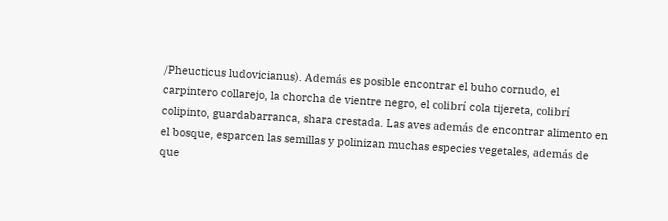/Pheucticus ludovicianus). Además es posible encontrar el buho cornudo, el carpintero collarejo, la chorcha de vientre negro, el colibrí cola tijereta, colibrí colipinto, guardabarranca, shara crestada. Las aves además de encontrar alimento en el bosque, esparcen las semillas y polinizan muchas especies vegetales, además de que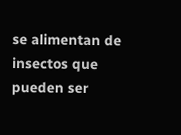se alimentan de insectos que pueden ser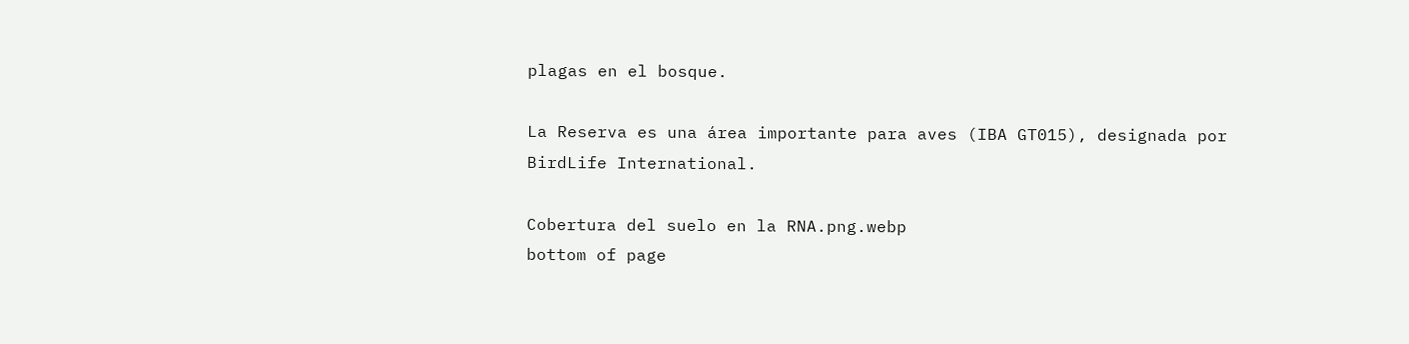plagas en el bosque.

La Reserva es una área importante para aves (IBA GT015), designada por BirdLife International.

Cobertura del suelo en la RNA.png.webp
bottom of page